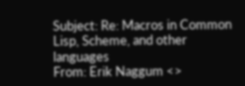Subject: Re: Macros in Common Lisp, Scheme, and other languages
From: Erik Naggum <>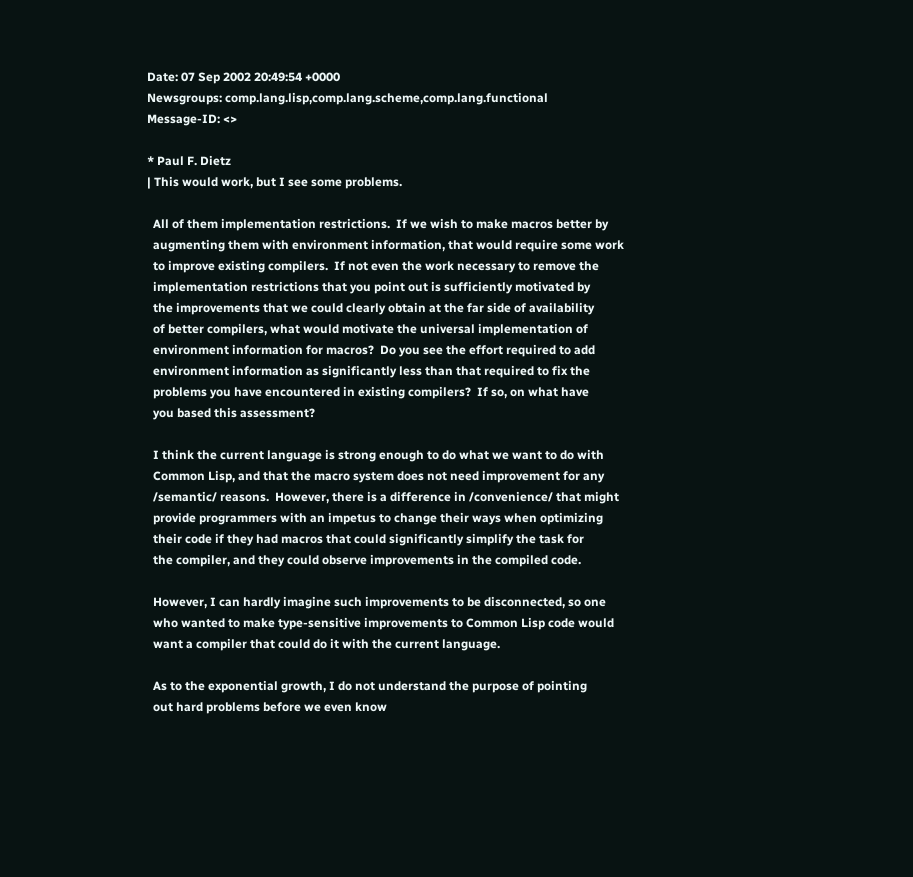Date: 07 Sep 2002 20:49:54 +0000
Newsgroups: comp.lang.lisp,comp.lang.scheme,comp.lang.functional
Message-ID: <>

* Paul F. Dietz
| This would work, but I see some problems.

  All of them implementation restrictions.  If we wish to make macros better by
  augmenting them with environment information, that would require some work
  to improve existing compilers.  If not even the work necessary to remove the
  implementation restrictions that you point out is sufficiently motivated by
  the improvements that we could clearly obtain at the far side of availability
  of better compilers, what would motivate the universal implementation of
  environment information for macros?  Do you see the effort required to add
  environment information as significantly less than that required to fix the
  problems you have encountered in existing compilers?  If so, on what have
  you based this assessment?

  I think the current language is strong enough to do what we want to do with
  Common Lisp, and that the macro system does not need improvement for any
  /semantic/ reasons.  However, there is a difference in /convenience/ that might
  provide programmers with an impetus to change their ways when optimizing
  their code if they had macros that could significantly simplify the task for
  the compiler, and they could observe improvements in the compiled code.

  However, I can hardly imagine such improvements to be disconnected, so one
  who wanted to make type-sensitive improvements to Common Lisp code would
  want a compiler that could do it with the current language.

  As to the exponential growth, I do not understand the purpose of pointing
  out hard problems before we even know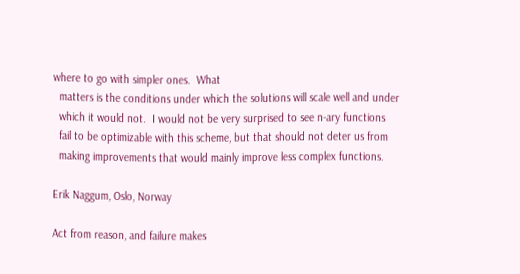where to go with simpler ones.  What
  matters is the conditions under which the solutions will scale well and under
  which it would not.  I would not be very surprised to see n-ary functions
  fail to be optimizable with this scheme, but that should not deter us from
  making improvements that would mainly improve less complex functions.

Erik Naggum, Oslo, Norway

Act from reason, and failure makes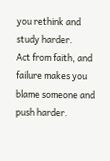you rethink and study harder.
Act from faith, and failure makes you blame someone and push harder.